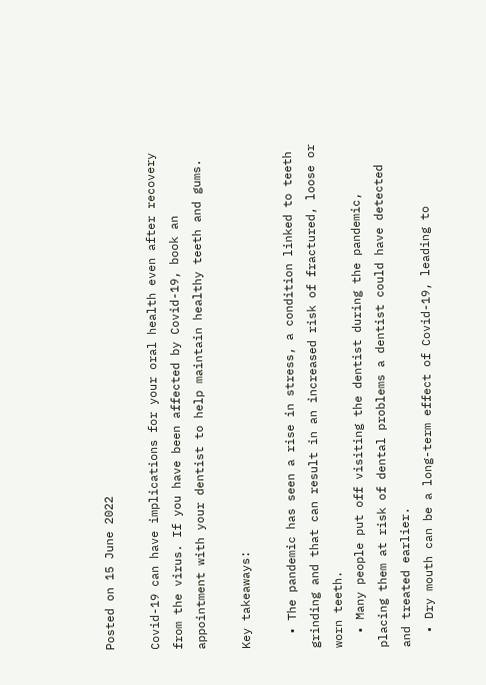Posted on 15 June 2022

Covid-19 can have implications for your oral health even after recovery from the virus. If you have been affected by Covid-19, book an appointment with your dentist to help maintain healthy teeth and gums.

Key takeaways:

  • The pandemic has seen a rise in stress, a condition linked to teeth grinding and that can result in an increased risk of fractured, loose or worn teeth.
  • Many people put off visiting the dentist during the pandemic, placing them at risk of dental problems a dentist could have detected and treated earlier.
  • Dry mouth can be a long-term effect of Covid-19, leading to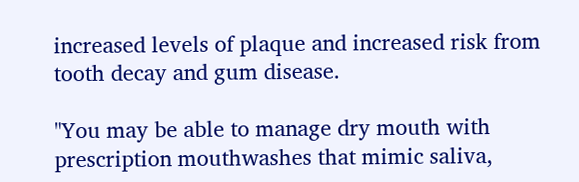increased levels of plaque and increased risk from tooth decay and gum disease.

"You may be able to manage dry mouth with prescription mouthwashes that mimic saliva,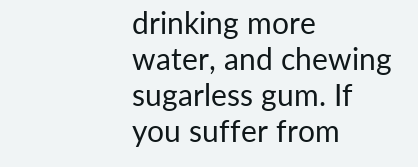drinking more water, and chewing sugarless gum. If you suffer from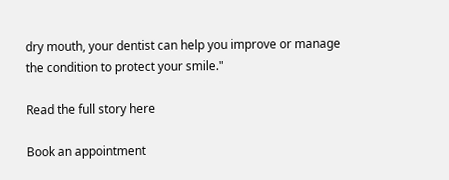dry mouth, your dentist can help you improve or manage the condition to protect your smile."

Read the full story here

Book an appointment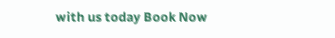with us today Book Now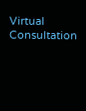Virtual Consultation